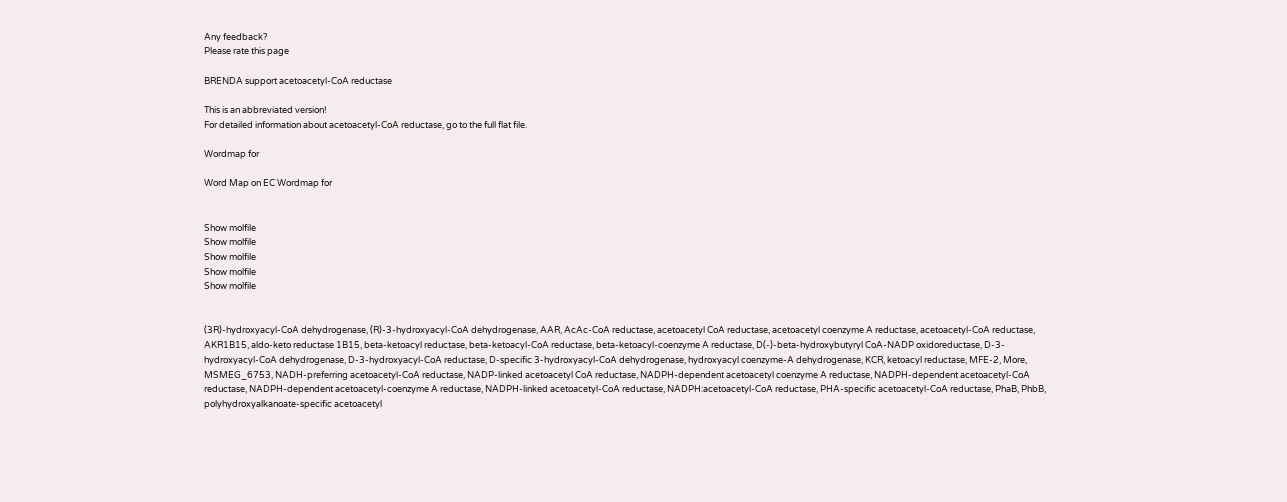Any feedback?
Please rate this page

BRENDA support acetoacetyl-CoA reductase

This is an abbreviated version!
For detailed information about acetoacetyl-CoA reductase, go to the full flat file.

Wordmap for

Word Map on EC Wordmap for


Show molfile
Show molfile
Show molfile
Show molfile
Show molfile


(3R)-hydroxyacyl-CoA dehydrogenase, (R)-3-hydroxyacyl-CoA dehydrogenase, AAR, AcAc-CoA reductase, acetoacetyl CoA reductase, acetoacetyl coenzyme A reductase, acetoacetyl-CoA reductase, AKR1B15, aldo-keto reductase 1B15, beta-ketoacyl reductase, beta-ketoacyl-CoA reductase, beta-ketoacyl-coenzyme A reductase, D(-)-beta-hydroxybutyryl CoA-NADP oxidoreductase, D-3-hydroxyacyl-CoA dehydrogenase, D-3-hydroxyacyl-CoA reductase, D-specific 3-hydroxyacyl-CoA dehydrogenase, hydroxyacyl coenzyme-A dehydrogenase, KCR, ketoacyl reductase, MFE-2, More, MSMEG_6753, NADH-preferring acetoacetyl-CoA reductase, NADP-linked acetoacetyl CoA reductase, NADPH-dependent acetoacetyl coenzyme A reductase, NADPH-dependent acetoacetyl-CoA reductase, NADPH-dependent acetoacetyl-coenzyme A reductase, NADPH-linked acetoacetyl-CoA reductase, NADPH:acetoacetyl-CoA reductase, PHA-specific acetoacetyl-CoA reductase, PhaB, PhbB, polyhydroxyalkanoate-specific acetoacetyl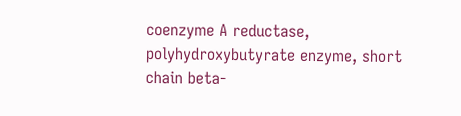coenzyme A reductase, polyhydroxybutyrate enzyme, short chain beta-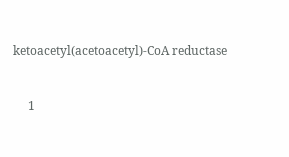ketoacetyl(acetoacetyl)-CoA reductase


     1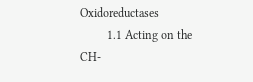Oxidoreductases
         1.1 Acting on the CH-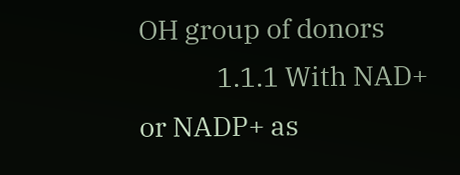OH group of donors
             1.1.1 With NAD+ or NADP+ as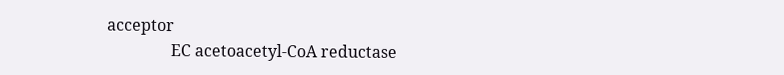acceptor
                EC acetoacetyl-CoA reductase